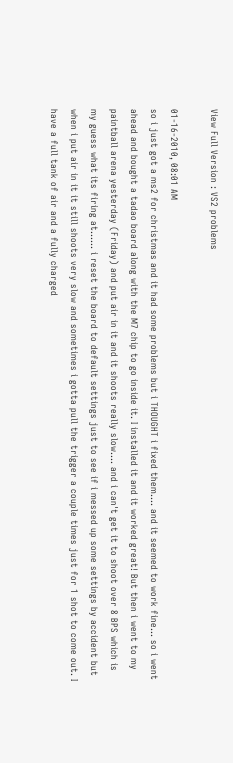View Full Version : VS2 problems

01-16-2010, 08:01 AM
so i just got a ms2 for christmas and it had some problems but i THOUGHT i fixed them.... and it seemed to work fine... so i went ahead and bought a tadao board along with the M7 chip to go inside it. I installed it and it worked great! But then i went to my paintball arena yesterday (Friday) and put air in it and it shoots really slow.... and i can't get it to shoot over 8 BPS which is my guess what its firing at...... i reset the board to default settings just to see if i messed up some settings by accident but when i put air in it it still shoots very slow and sometimes i gotta pull the trigger a couple times just for 1 shot to come out. I have a full tank of air and a fully charged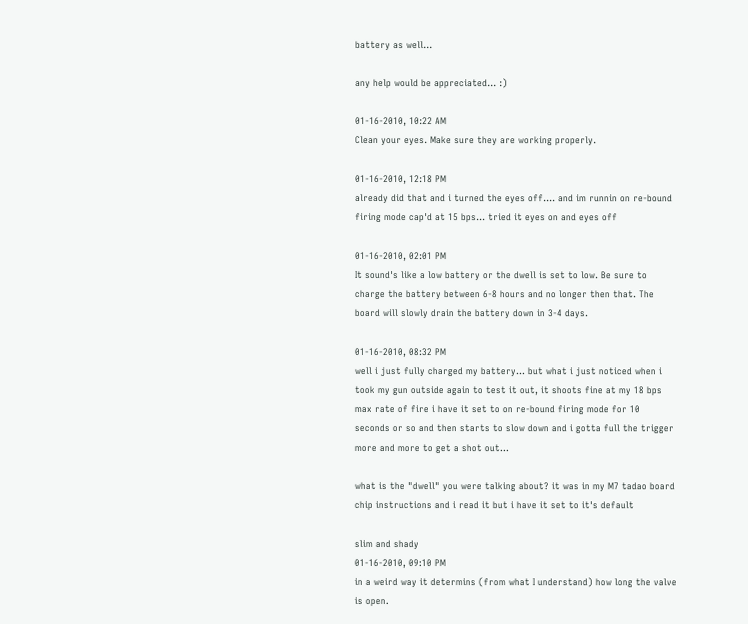battery as well...

any help would be appreciated... :)

01-16-2010, 10:22 AM
Clean your eyes. Make sure they are working properly.

01-16-2010, 12:18 PM
already did that and i turned the eyes off.... and im runnin on re-bound firing mode cap'd at 15 bps... tried it eyes on and eyes off

01-16-2010, 02:01 PM
It sound's like a low battery or the dwell is set to low. Be sure to charge the battery between 6-8 hours and no longer then that. The board will slowly drain the battery down in 3-4 days.

01-16-2010, 08:32 PM
well i just fully charged my battery... but what i just noticed when i took my gun outside again to test it out, it shoots fine at my 18 bps max rate of fire i have it set to on re-bound firing mode for 10 seconds or so and then starts to slow down and i gotta full the trigger more and more to get a shot out...

what is the "dwell" you were talking about? it was in my M7 tadao board chip instructions and i read it but i have it set to it's default

slim and shady
01-16-2010, 09:10 PM
in a weird way it determins (from what I understand) how long the valve is open.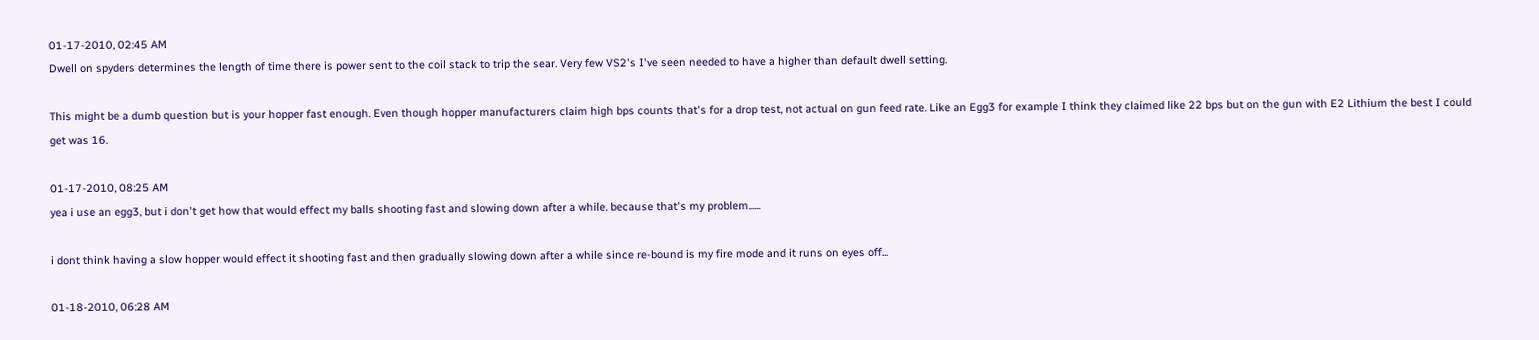01-17-2010, 02:45 AM
Dwell on spyders determines the length of time there is power sent to the coil stack to trip the sear. Very few VS2's I've seen needed to have a higher than default dwell setting.

This might be a dumb question but is your hopper fast enough. Even though hopper manufacturers claim high bps counts that's for a drop test, not actual on gun feed rate. Like an Egg3 for example I think they claimed like 22 bps but on the gun with E2 Lithium the best I could get was 16.

01-17-2010, 08:25 AM
yea i use an egg3, but i don't get how that would effect my balls shooting fast and slowing down after a while. because that's my problem......

i dont think having a slow hopper would effect it shooting fast and then gradually slowing down after a while since re-bound is my fire mode and it runs on eyes off...

01-18-2010, 06:28 AM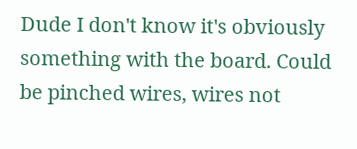Dude I don't know it's obviously something with the board. Could be pinched wires, wires not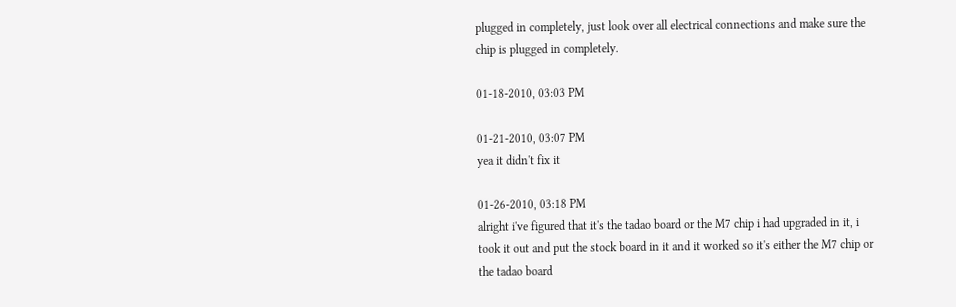plugged in completely, just look over all electrical connections and make sure the chip is plugged in completely.

01-18-2010, 03:03 PM

01-21-2010, 03:07 PM
yea it didn't fix it

01-26-2010, 03:18 PM
alright i've figured that it's the tadao board or the M7 chip i had upgraded in it, i took it out and put the stock board in it and it worked so it's either the M7 chip or the tadao board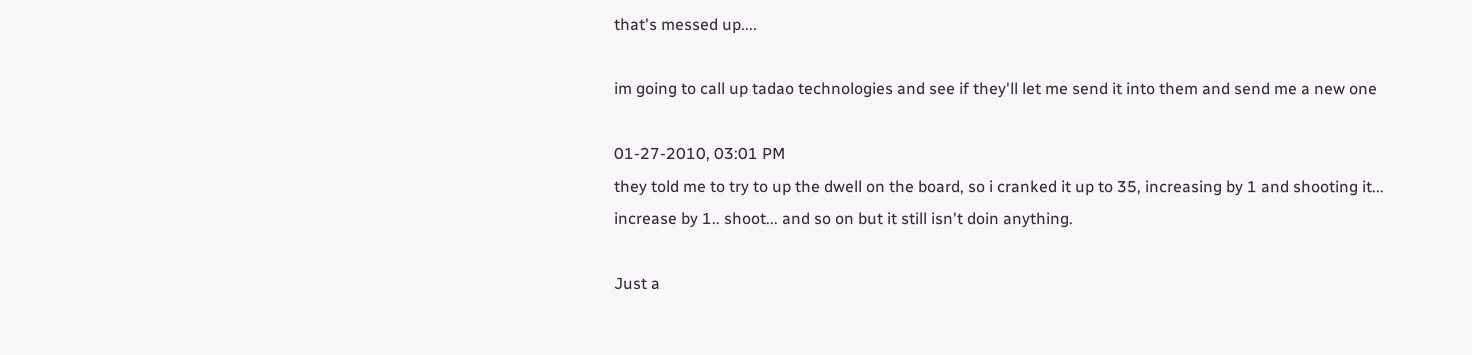that's messed up....

im going to call up tadao technologies and see if they'll let me send it into them and send me a new one

01-27-2010, 03:01 PM
they told me to try to up the dwell on the board, so i cranked it up to 35, increasing by 1 and shooting it... increase by 1.. shoot... and so on but it still isn't doin anything.

Just a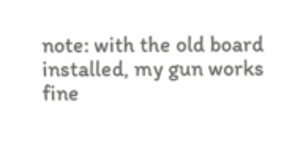note: with the old board installed, my gun works fine